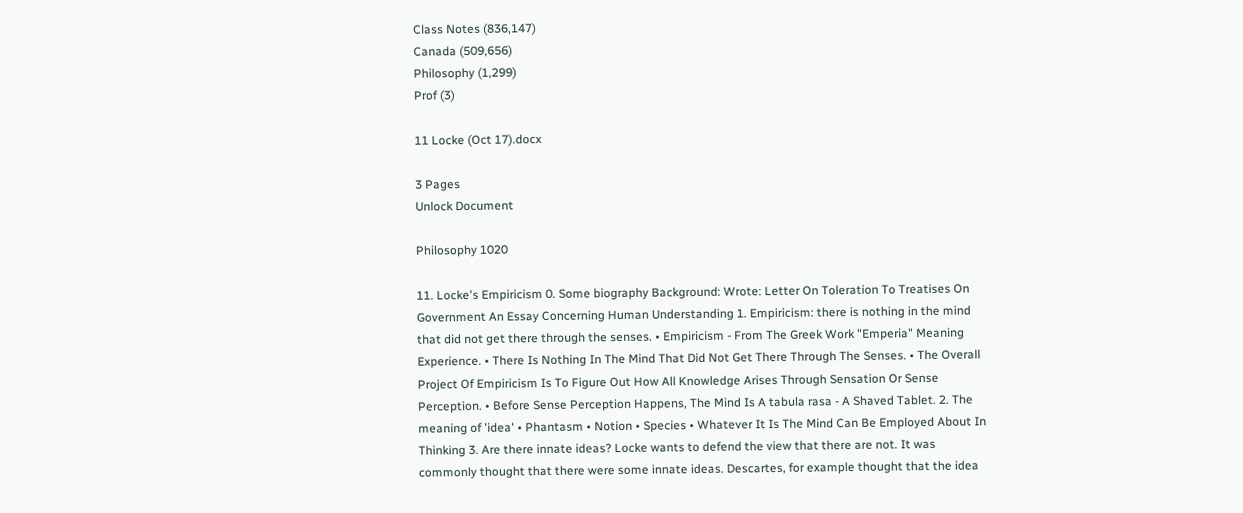Class Notes (836,147)
Canada (509,656)
Philosophy (1,299)
Prof (3)

11 Locke (Oct 17).docx

3 Pages
Unlock Document

Philosophy 1020

11. Locke's Empiricism 0. Some biography Background: Wrote: Letter On Toleration To Treatises On Government An Essay Concerning Human Understanding 1. Empiricism: there is nothing in the mind that did not get there through the senses. • Empiricism - From The Greek Work "Emperia" Meaning Experience. • There Is Nothing In The Mind That Did Not Get There Through The Senses. • The Overall Project Of Empiricism Is To Figure Out How All Knowledge Arises Through Sensation Or Sense Perception. • Before Sense Perception Happens, The Mind Is A tabula rasa - A Shaved Tablet. 2. The meaning of 'idea' • Phantasm • Notion • Species • Whatever It Is The Mind Can Be Employed About In Thinking 3. Are there innate ideas? Locke wants to defend the view that there are not. It was commonly thought that there were some innate ideas. Descartes, for example thought that the idea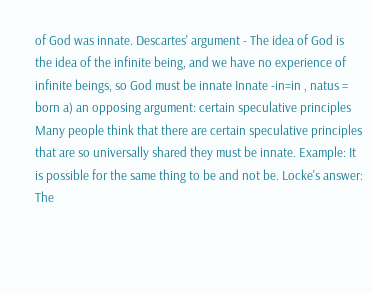of God was innate. Descartes' argument - The idea of God is the idea of the infinite being, and we have no experience of infinite beings, so God must be innate Innate -in=in , natus = born a) an opposing argument: certain speculative principles Many people think that there are certain speculative principles that are so universally shared they must be innate. Example: It is possible for the same thing to be and not be. Locke's answer: The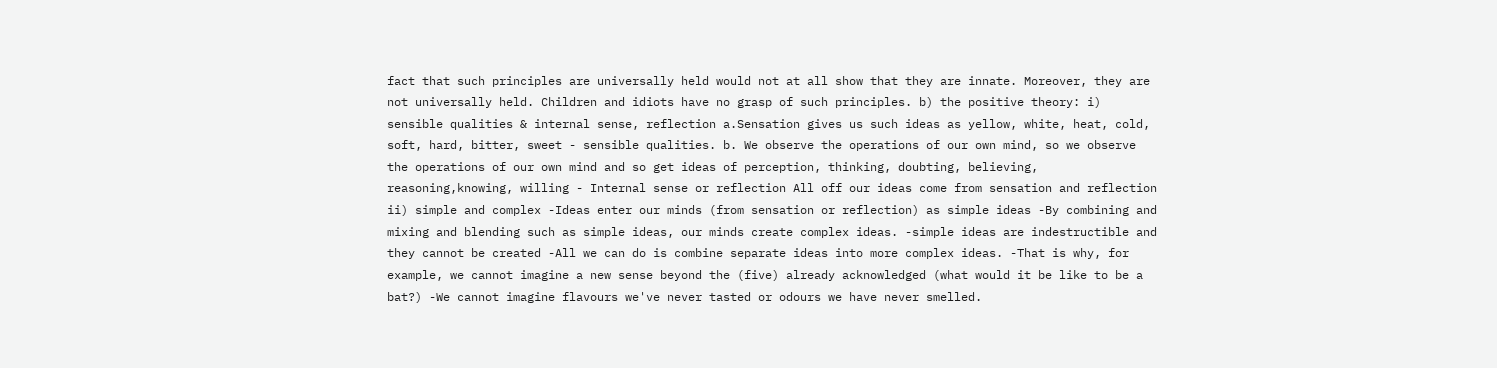fact that such principles are universally held would not at all show that they are innate. Moreover, they are not universally held. Children and idiots have no grasp of such principles. b) the positive theory: i) sensible qualities & internal sense, reflection a.Sensation gives us such ideas as yellow, white, heat, cold, soft, hard, bitter, sweet - sensible qualities. b. We observe the operations of our own mind, so we observe the operations of our own mind and so get ideas of perception, thinking, doubting, believing, reasoning,knowing, willing - Internal sense or reflection All off our ideas come from sensation and reflection ii) simple and complex -Ideas enter our minds (from sensation or reflection) as simple ideas -By combining and mixing and blending such as simple ideas, our minds create complex ideas. -simple ideas are indestructible and they cannot be created -All we can do is combine separate ideas into more complex ideas. -That is why, for example, we cannot imagine a new sense beyond the (five) already acknowledged (what would it be like to be a bat?) -We cannot imagine flavours we've never tasted or odours we have never smelled.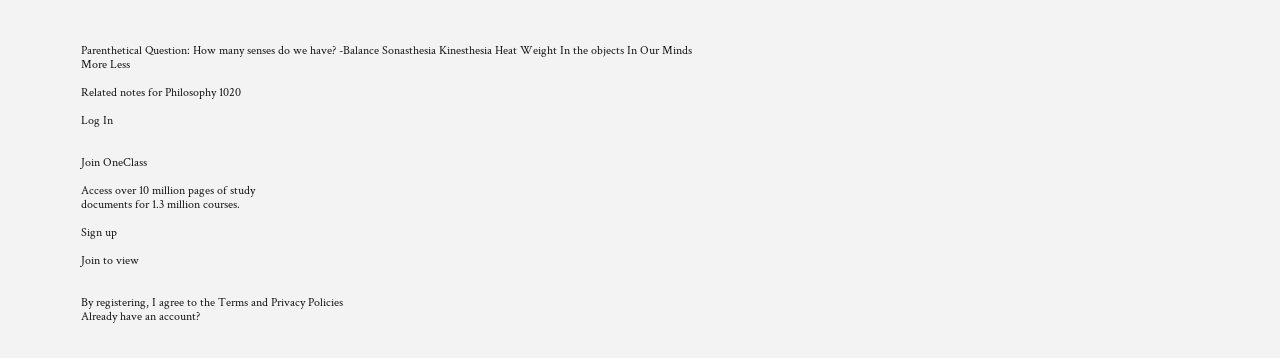Parenthetical Question: How many senses do we have? -Balance Sonasthesia Kinesthesia Heat Weight In the objects In Our Minds
More Less

Related notes for Philosophy 1020

Log In


Join OneClass

Access over 10 million pages of study
documents for 1.3 million courses.

Sign up

Join to view


By registering, I agree to the Terms and Privacy Policies
Already have an account?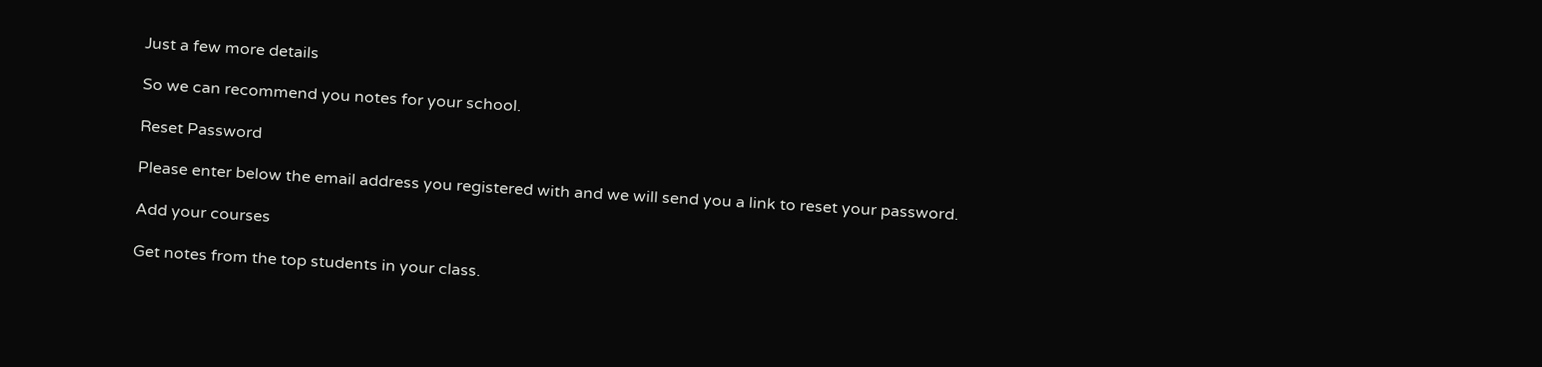Just a few more details

So we can recommend you notes for your school.

Reset Password

Please enter below the email address you registered with and we will send you a link to reset your password.

Add your courses

Get notes from the top students in your class.